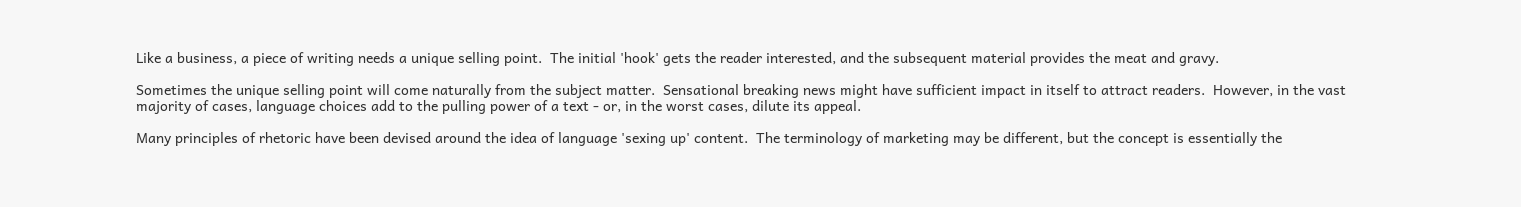Like a business, a piece of writing needs a unique selling point.  The initial 'hook' gets the reader interested, and the subsequent material provides the meat and gravy.

Sometimes the unique selling point will come naturally from the subject matter.  Sensational breaking news might have sufficient impact in itself to attract readers.  However, in the vast majority of cases, language choices add to the pulling power of a text - or, in the worst cases, dilute its appeal.

Many principles of rhetoric have been devised around the idea of language 'sexing up' content.  The terminology of marketing may be different, but the concept is essentially the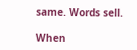same. Words sell.

When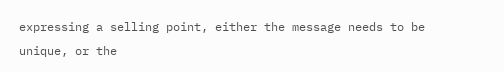expressing a selling point, either the message needs to be unique, or the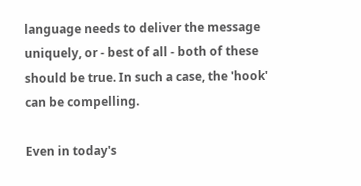language needs to deliver the message uniquely, or - best of all - both of these should be true. In such a case, the 'hook' can be compelling.

Even in today's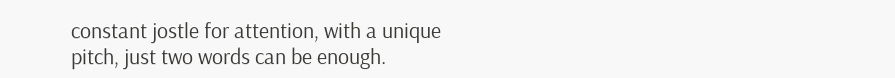constant jostle for attention, with a unique pitch, just two words can be enough.